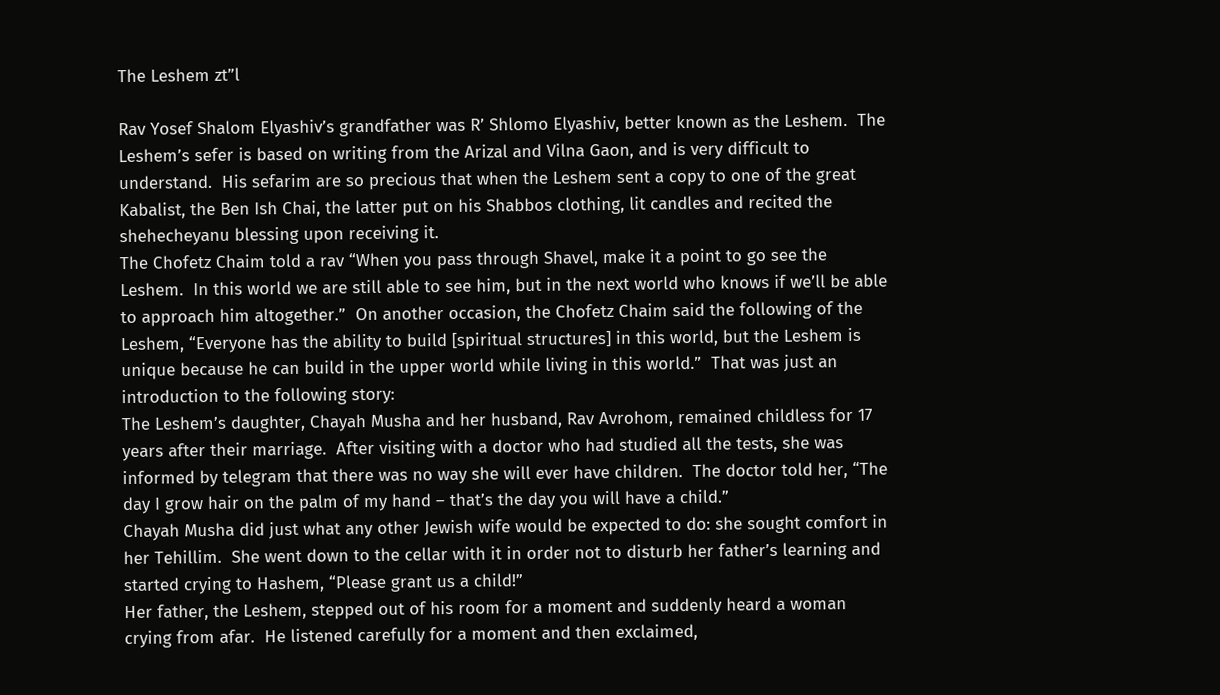The Leshem zt”l

Rav Yosef Shalom Elyashiv’s grandfather was R’ Shlomo Elyashiv, better known as the Leshem.  The Leshem’s sefer is based on writing from the Arizal and Vilna Gaon, and is very difficult to understand.  His sefarim are so precious that when the Leshem sent a copy to one of the great Kabalist, the Ben Ish Chai, the latter put on his Shabbos clothing, lit candles and recited the shehecheyanu blessing upon receiving it.
The Chofetz Chaim told a rav “When you pass through Shavel, make it a point to go see the Leshem.  In this world we are still able to see him, but in the next world who knows if we’ll be able to approach him altogether.”  On another occasion, the Chofetz Chaim said the following of the Leshem, “Everyone has the ability to build [spiritual structures] in this world, but the Leshem is unique because he can build in the upper world while living in this world.”  That was just an introduction to the following story:
The Leshem’s daughter, Chayah Musha and her husband, Rav Avrohom, remained childless for 17 years after their marriage.  After visiting with a doctor who had studied all the tests, she was informed by telegram that there was no way she will ever have children.  The doctor told her, “The day I grow hair on the palm of my hand – that’s the day you will have a child.”
Chayah Musha did just what any other Jewish wife would be expected to do: she sought comfort in her Tehillim.  She went down to the cellar with it in order not to disturb her father’s learning and started crying to Hashem, “Please grant us a child!”
Her father, the Leshem, stepped out of his room for a moment and suddenly heard a woman crying from afar.  He listened carefully for a moment and then exclaimed,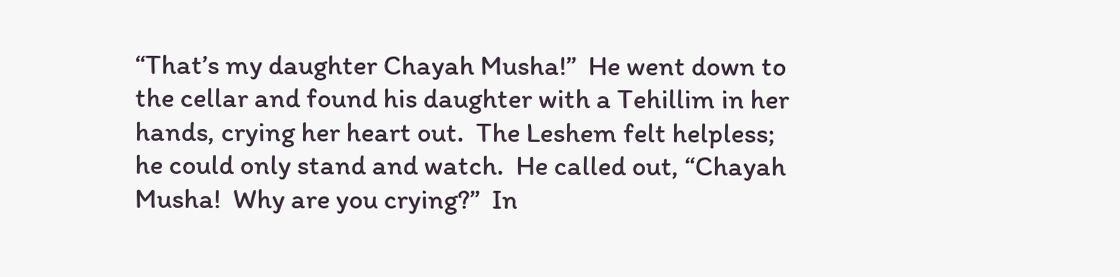“That’s my daughter Chayah Musha!”  He went down to the cellar and found his daughter with a Tehillim in her hands, crying her heart out.  The Leshem felt helpless; he could only stand and watch.  He called out, “Chayah Musha!  Why are you crying?”  In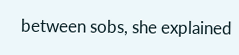between sobs, she explained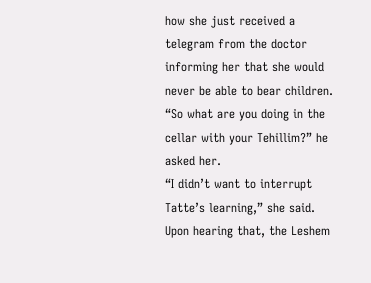how she just received a telegram from the doctor informing her that she would never be able to bear children. “So what are you doing in the cellar with your Tehillim?” he asked her.
“I didn’t want to interrupt Tatte’s learning,” she said.
Upon hearing that, the Leshem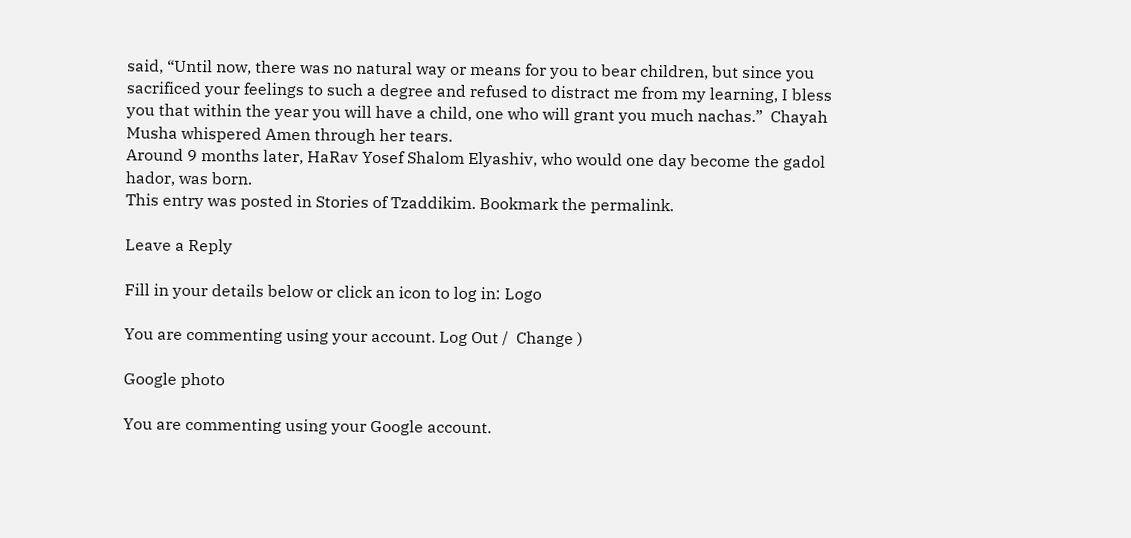said, “Until now, there was no natural way or means for you to bear children, but since you sacrificed your feelings to such a degree and refused to distract me from my learning, I bless you that within the year you will have a child, one who will grant you much nachas.”  Chayah Musha whispered Amen through her tears.
Around 9 months later, HaRav Yosef Shalom Elyashiv, who would one day become the gadol hador, was born.
This entry was posted in Stories of Tzaddikim. Bookmark the permalink.

Leave a Reply

Fill in your details below or click an icon to log in: Logo

You are commenting using your account. Log Out /  Change )

Google photo

You are commenting using your Google account.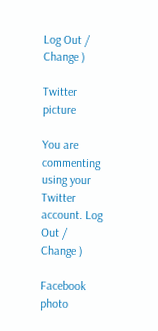Log Out /  Change )

Twitter picture

You are commenting using your Twitter account. Log Out /  Change )

Facebook photo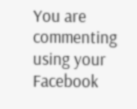You are commenting using your Facebook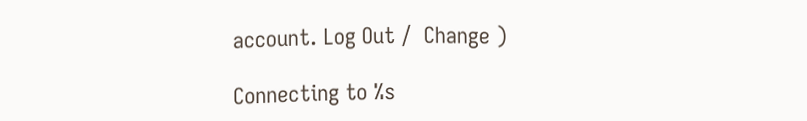account. Log Out /  Change )

Connecting to %s